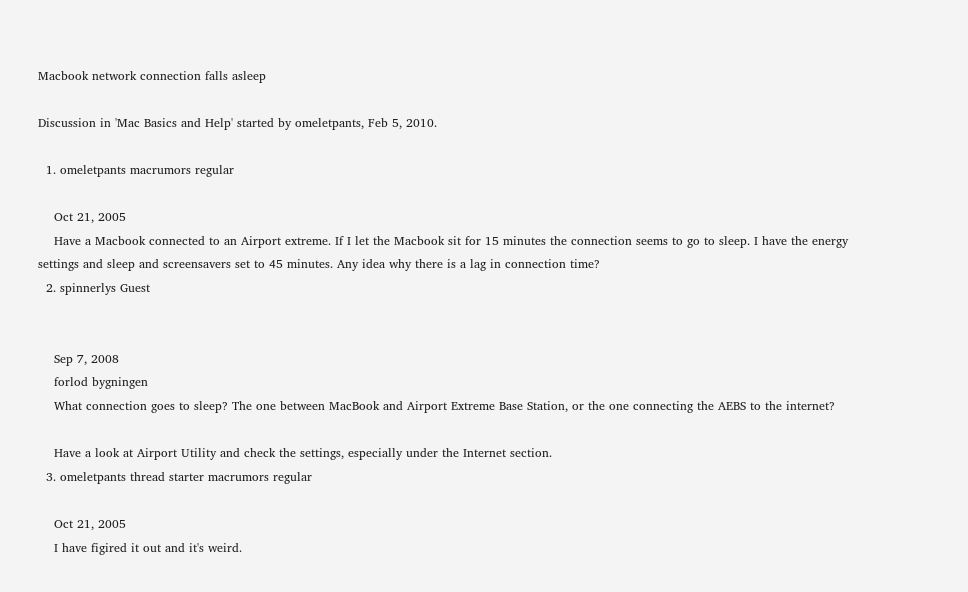Macbook network connection falls asleep

Discussion in 'Mac Basics and Help' started by omeletpants, Feb 5, 2010.

  1. omeletpants macrumors regular

    Oct 21, 2005
    Have a Macbook connected to an Airport extreme. If I let the Macbook sit for 15 minutes the connection seems to go to sleep. I have the energy settings and sleep and screensavers set to 45 minutes. Any idea why there is a lag in connection time?
  2. spinnerlys Guest


    Sep 7, 2008
    forlod bygningen
    What connection goes to sleep? The one between MacBook and Airport Extreme Base Station, or the one connecting the AEBS to the internet?

    Have a look at Airport Utility and check the settings, especially under the Internet section.
  3. omeletpants thread starter macrumors regular

    Oct 21, 2005
    I have figired it out and it's weird.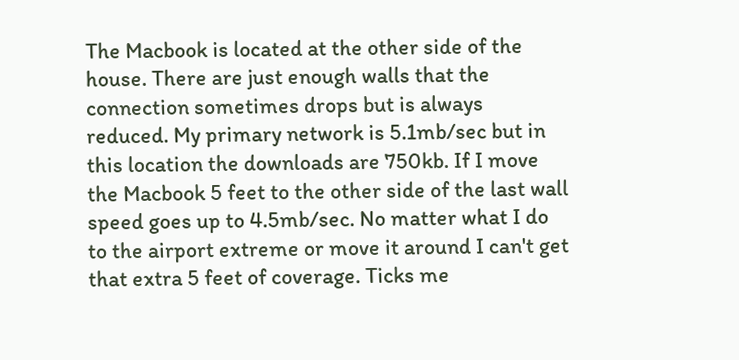The Macbook is located at the other side of the house. There are just enough walls that the connection sometimes drops but is always reduced. My primary network is 5.1mb/sec but in this location the downloads are 750kb. If I move the Macbook 5 feet to the other side of the last wall speed goes up to 4.5mb/sec. No matter what I do to the airport extreme or move it around I can't get that extra 5 feet of coverage. Ticks me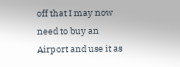off that I may now need to buy an Airport and use it as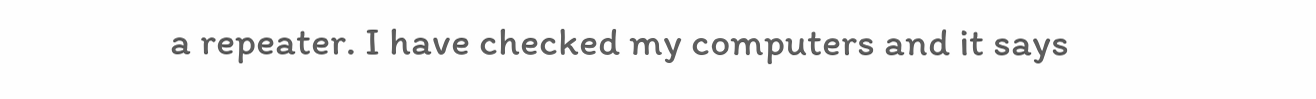a repeater. I have checked my computers and it says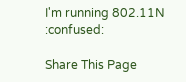I'm running 802.11N :confused:

Share This Page